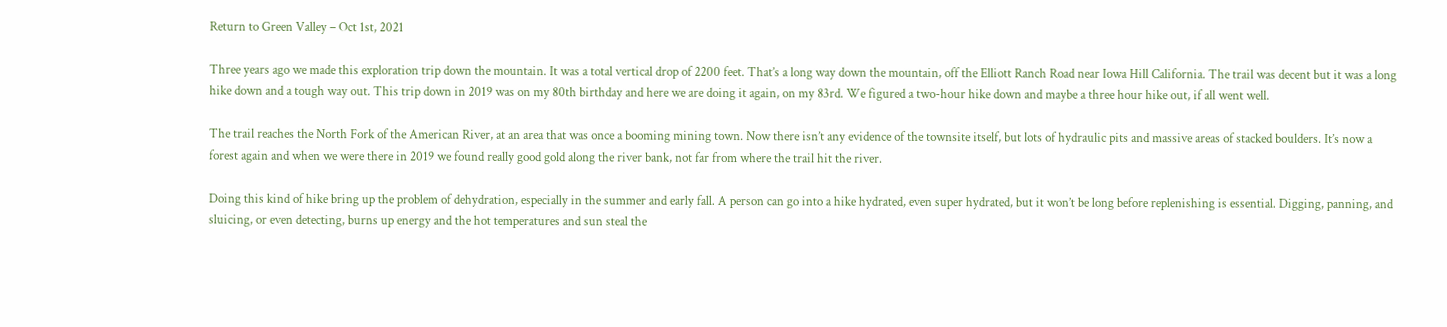Return to Green Valley – Oct 1st, 2021

Three years ago we made this exploration trip down the mountain. It was a total vertical drop of 2200 feet. That’s a long way down the mountain, off the Elliott Ranch Road near Iowa Hill California. The trail was decent but it was a long hike down and a tough way out. This trip down in 2019 was on my 80th birthday and here we are doing it again, on my 83rd. We figured a two-hour hike down and maybe a three hour hike out, if all went well.

The trail reaches the North Fork of the American River, at an area that was once a booming mining town. Now there isn’t any evidence of the townsite itself, but lots of hydraulic pits and massive areas of stacked boulders. It’s now a forest again and when we were there in 2019 we found really good gold along the river bank, not far from where the trail hit the river.

Doing this kind of hike bring up the problem of dehydration, especially in the summer and early fall. A person can go into a hike hydrated, even super hydrated, but it won’t be long before replenishing is essential. Digging, panning, and sluicing, or even detecting, burns up energy and the hot temperatures and sun steal the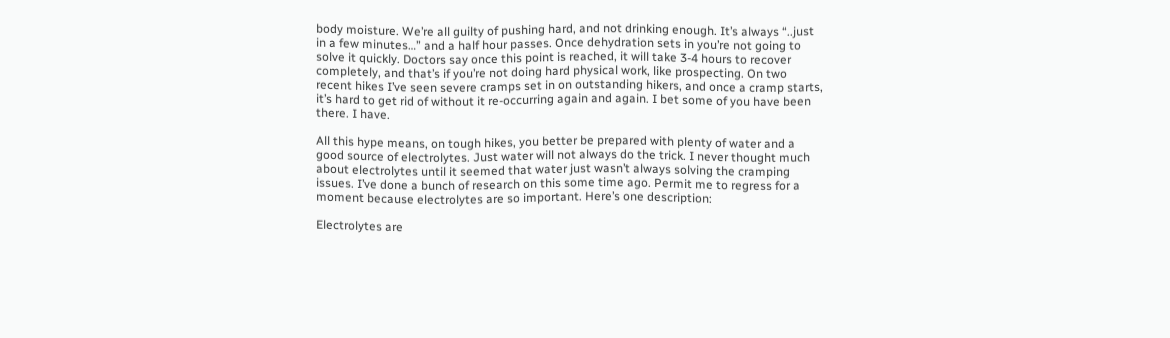body moisture. We’re all guilty of pushing hard, and not drinking enough. It’s always “..just in a few minutes…” and a half hour passes. Once dehydration sets in you’re not going to solve it quickly. Doctors say once this point is reached, it will take 3-4 hours to recover completely, and that’s if you’re not doing hard physical work, like prospecting. On two recent hikes I’ve seen severe cramps set in on outstanding hikers, and once a cramp starts, it’s hard to get rid of without it re-occurring again and again. I bet some of you have been there. I have.

All this hype means, on tough hikes, you better be prepared with plenty of water and a good source of electrolytes. Just water will not always do the trick. I never thought much about electrolytes until it seemed that water just wasn’t always solving the cramping issues. I’ve done a bunch of research on this some time ago. Permit me to regress for a moment because electrolytes are so important. Here’s one description:

Electrolytes are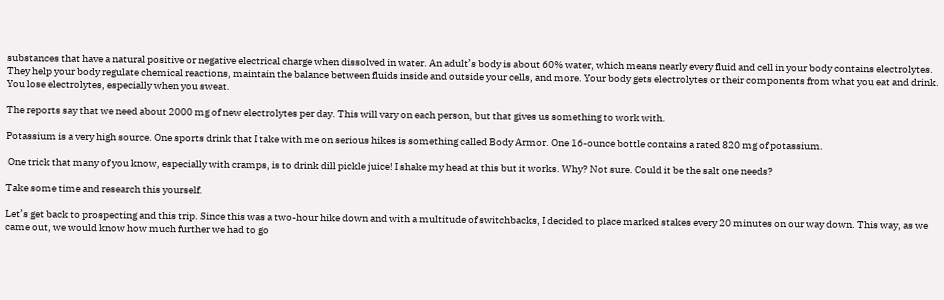substances that have a natural positive or negative electrical charge when dissolved in water. An adult’s body is about 60% water, which means nearly every fluid and cell in your body contains electrolytes. They help your body regulate chemical reactions, maintain the balance between fluids inside and outside your cells, and more. Your body gets electrolytes or their components from what you eat and drink. You lose electrolytes, especially when you sweat.

The reports say that we need about 2000 mg of new electrolytes per day. This will vary on each person, but that gives us something to work with.

Potassium is a very high source. One sports drink that I take with me on serious hikes is something called Body Armor. One 16-ounce bottle contains a rated 820 mg of potassium.

 One trick that many of you know, especially with cramps, is to drink dill pickle juice! I shake my head at this but it works. Why? Not sure. Could it be the salt one needs?

Take some time and research this yourself.

Let’s get back to prospecting and this trip. Since this was a two-hour hike down and with a multitude of switchbacks, I decided to place marked stakes every 20 minutes on our way down. This way, as we came out, we would know how much further we had to go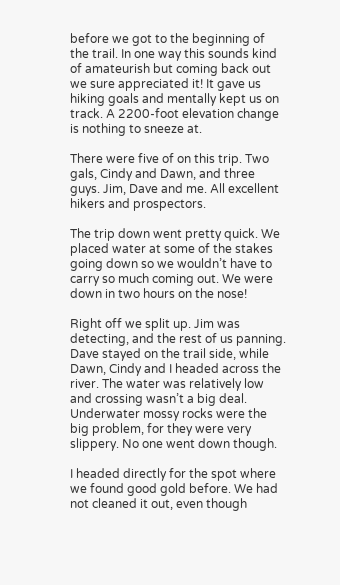before we got to the beginning of the trail. In one way this sounds kind of amateurish but coming back out we sure appreciated it! It gave us hiking goals and mentally kept us on track. A 2200-foot elevation change is nothing to sneeze at.

There were five of on this trip. Two gals, Cindy and Dawn, and three guys. Jim, Dave and me. All excellent hikers and prospectors.

The trip down went pretty quick. We placed water at some of the stakes going down so we wouldn’t have to carry so much coming out. We were down in two hours on the nose!

Right off we split up. Jim was detecting, and the rest of us panning. Dave stayed on the trail side, while Dawn, Cindy and I headed across the river. The water was relatively low and crossing wasn’t a big deal. Underwater mossy rocks were the big problem, for they were very slippery. No one went down though.

I headed directly for the spot where we found good gold before. We had not cleaned it out, even though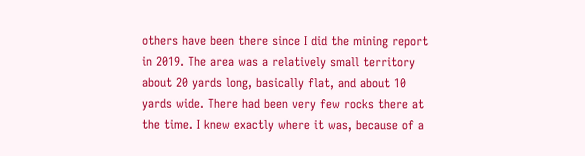others have been there since I did the mining report in 2019. The area was a relatively small territory about 20 yards long, basically flat, and about 10 yards wide. There had been very few rocks there at the time. I knew exactly where it was, because of a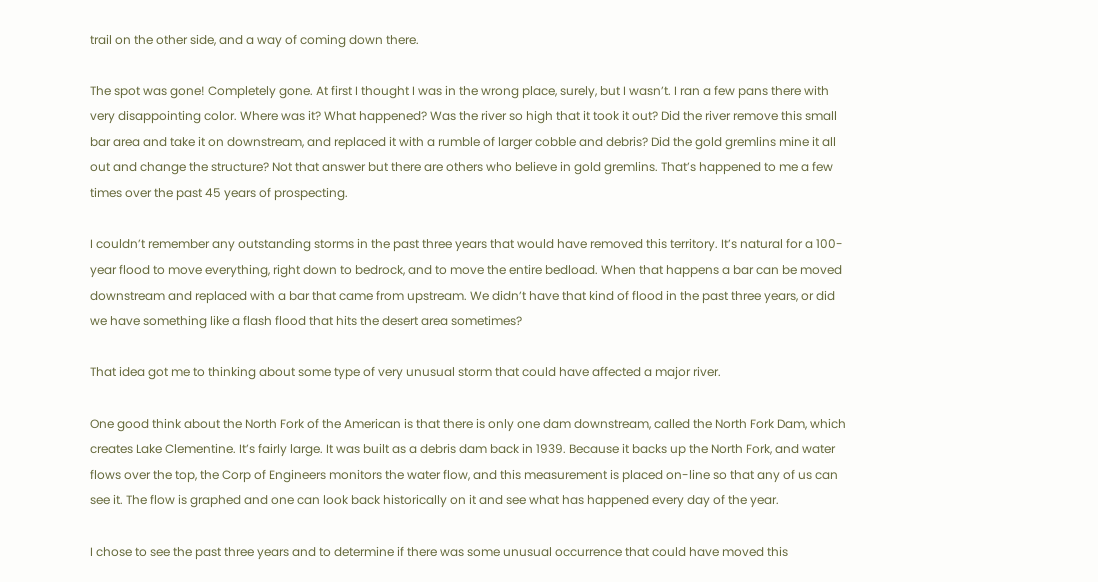trail on the other side, and a way of coming down there.

The spot was gone! Completely gone. At first I thought I was in the wrong place, surely, but I wasn’t. I ran a few pans there with very disappointing color. Where was it? What happened? Was the river so high that it took it out? Did the river remove this small bar area and take it on downstream, and replaced it with a rumble of larger cobble and debris? Did the gold gremlins mine it all out and change the structure? Not that answer but there are others who believe in gold gremlins. That’s happened to me a few times over the past 45 years of prospecting.

I couldn’t remember any outstanding storms in the past three years that would have removed this territory. It’s natural for a 100-year flood to move everything, right down to bedrock, and to move the entire bedload. When that happens a bar can be moved downstream and replaced with a bar that came from upstream. We didn’t have that kind of flood in the past three years, or did we have something like a flash flood that hits the desert area sometimes?

That idea got me to thinking about some type of very unusual storm that could have affected a major river.

One good think about the North Fork of the American is that there is only one dam downstream, called the North Fork Dam, which creates Lake Clementine. It’s fairly large. It was built as a debris dam back in 1939. Because it backs up the North Fork, and water flows over the top, the Corp of Engineers monitors the water flow, and this measurement is placed on-line so that any of us can see it. The flow is graphed and one can look back historically on it and see what has happened every day of the year.

I chose to see the past three years and to determine if there was some unusual occurrence that could have moved this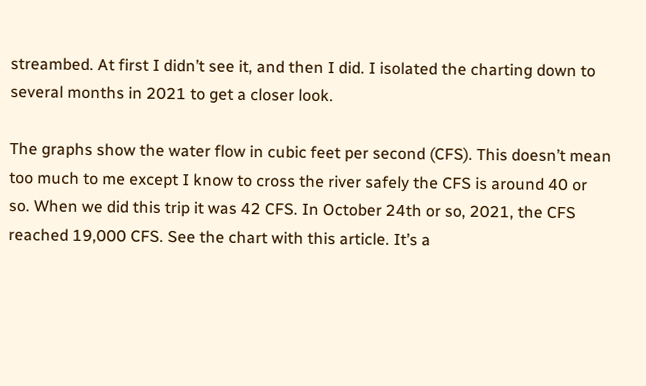streambed. At first I didn’t see it, and then I did. I isolated the charting down to several months in 2021 to get a closer look.

The graphs show the water flow in cubic feet per second (CFS). This doesn’t mean too much to me except I know to cross the river safely the CFS is around 40 or so. When we did this trip it was 42 CFS. In October 24th or so, 2021, the CFS reached 19,000 CFS. See the chart with this article. It’s a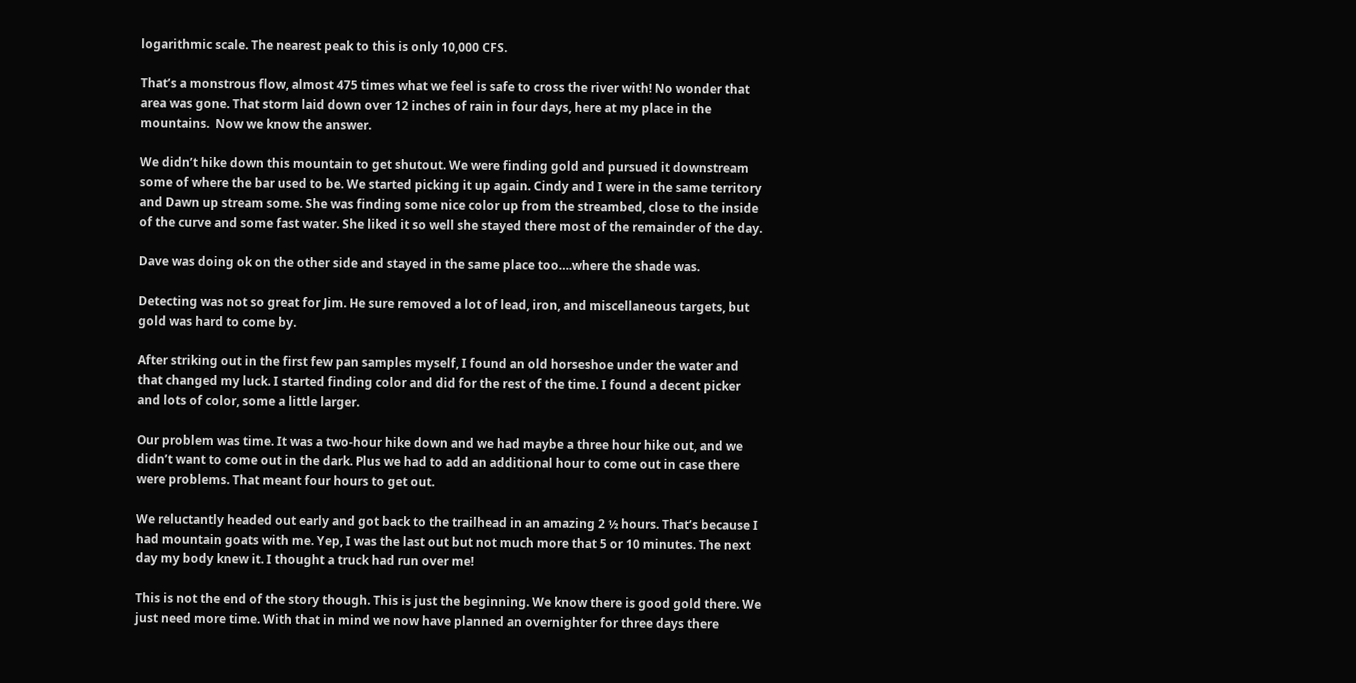logarithmic scale. The nearest peak to this is only 10,000 CFS.

That’s a monstrous flow, almost 475 times what we feel is safe to cross the river with! No wonder that area was gone. That storm laid down over 12 inches of rain in four days, here at my place in the mountains.  Now we know the answer.

We didn’t hike down this mountain to get shutout. We were finding gold and pursued it downstream some of where the bar used to be. We started picking it up again. Cindy and I were in the same territory and Dawn up stream some. She was finding some nice color up from the streambed, close to the inside of the curve and some fast water. She liked it so well she stayed there most of the remainder of the day.

Dave was doing ok on the other side and stayed in the same place too….where the shade was.

Detecting was not so great for Jim. He sure removed a lot of lead, iron, and miscellaneous targets, but gold was hard to come by.

After striking out in the first few pan samples myself, I found an old horseshoe under the water and that changed my luck. I started finding color and did for the rest of the time. I found a decent picker and lots of color, some a little larger.

Our problem was time. It was a two-hour hike down and we had maybe a three hour hike out, and we didn’t want to come out in the dark. Plus we had to add an additional hour to come out in case there were problems. That meant four hours to get out.

We reluctantly headed out early and got back to the trailhead in an amazing 2 ½ hours. That’s because I had mountain goats with me. Yep, I was the last out but not much more that 5 or 10 minutes. The next day my body knew it. I thought a truck had run over me!

This is not the end of the story though. This is just the beginning. We know there is good gold there. We just need more time. With that in mind we now have planned an overnighter for three days there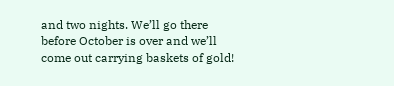and two nights. We’ll go there before October is over and we’ll come out carrying baskets of gold!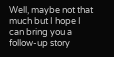Well, maybe not that much but I hope I can bring you a follow-up story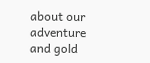about our adventure and gold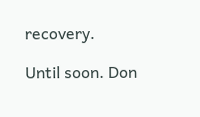recovery.

Until soon. Don